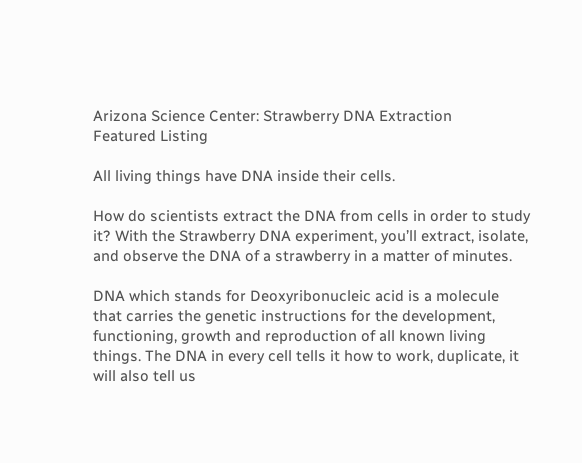Arizona Science Center: Strawberry DNA Extraction
Featured Listing

All living things have DNA inside their cells.

How do scientists extract the DNA from cells in order to study it? With the Strawberry DNA experiment, you’ll extract, isolate, and observe the DNA of a strawberry in a matter of minutes.

DNA which stands for Deoxyribonucleic acid is a molecule that carries the genetic instructions for the development, functioning, growth and reproduction of all known living things. The DNA in every cell tells it how to work, duplicate, it will also tell us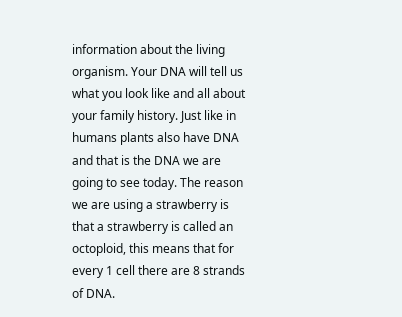information about the living organism. Your DNA will tell us what you look like and all about your family history. Just like in humans plants also have DNA and that is the DNA we are going to see today. The reason we are using a strawberry is that a strawberry is called an octoploid, this means that for every 1 cell there are 8 strands of DNA.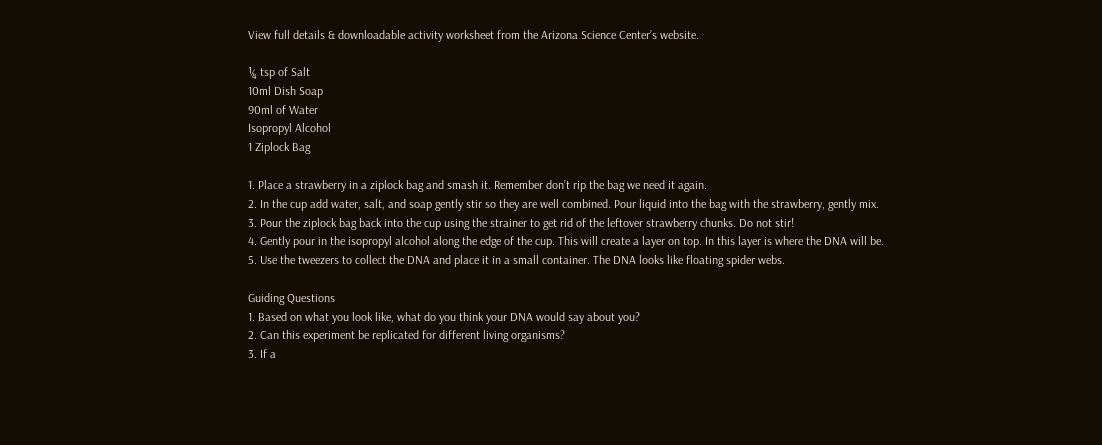View full details & downloadable activity worksheet from the Arizona Science Center’s website.

¼ tsp of Salt
10ml Dish Soap
90ml of Water
Isopropyl Alcohol
1 Ziplock Bag

1. Place a strawberry in a ziplock bag and smash it. Remember don’t rip the bag we need it again.
2. In the cup add water, salt, and soap gently stir so they are well combined. Pour liquid into the bag with the strawberry, gently mix.
3. Pour the ziplock bag back into the cup using the strainer to get rid of the leftover strawberry chunks. Do not stir!
4. Gently pour in the isopropyl alcohol along the edge of the cup. This will create a layer on top. In this layer is where the DNA will be.
5. Use the tweezers to collect the DNA and place it in a small container. The DNA looks like floating spider webs.

Guiding Questions
1. Based on what you look like, what do you think your DNA would say about you?
2. Can this experiment be replicated for different living organisms?
3. If a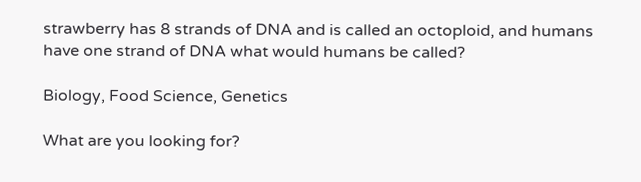strawberry has 8 strands of DNA and is called an octoploid, and humans have one strand of DNA what would humans be called?

Biology, Food Science, Genetics

What are you looking for?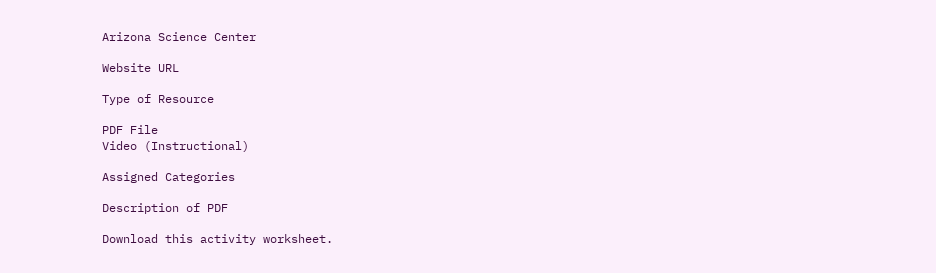Arizona Science Center

Website URL

Type of Resource

PDF File
Video (Instructional)

Assigned Categories

Description of PDF

Download this activity worksheet.